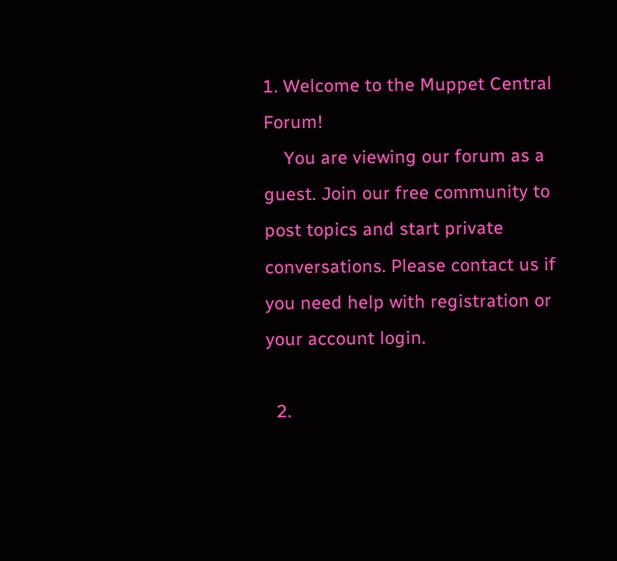1. Welcome to the Muppet Central Forum!
    You are viewing our forum as a guest. Join our free community to post topics and start private conversations. Please contact us if you need help with registration or your account login.

  2.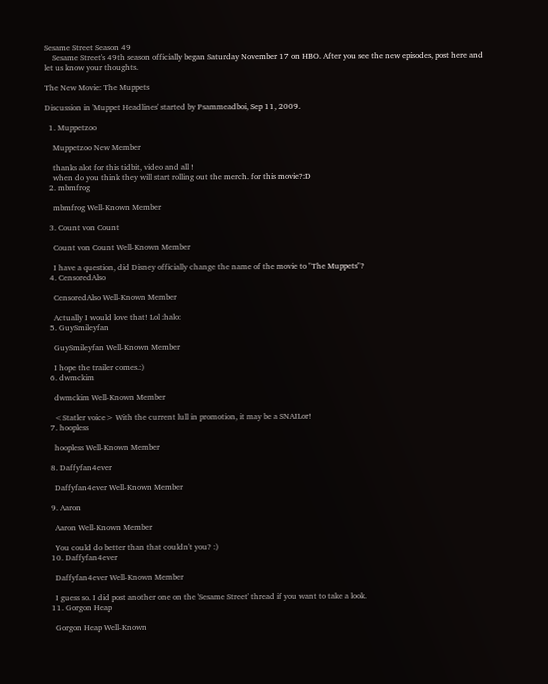Sesame Street Season 49
    Sesame Street's 49th season officially began Saturday November 17 on HBO. After you see the new episodes, post here and let us know your thoughts.

The New Movie: The Muppets

Discussion in 'Muppet Headlines' started by Psammeadboi, Sep 11, 2009.

  1. Muppetzoo

    Muppetzoo New Member

    thanks alot for this tidbit, video and all !
    when do you think they will start rolling out the merch. for this movie?:D
  2. mbmfrog

    mbmfrog Well-Known Member

  3. Count von Count

    Count von Count Well-Known Member

    I have a question, did Disney officially change the name of the movie to "The Muppets"?
  4. CensoredAlso

    CensoredAlso Well-Known Member

    Actually I would love that! Lol :halo:
  5. GuySmileyfan

    GuySmileyfan Well-Known Member

    I hope the trailer comes.:)
  6. dwmckim

    dwmckim Well-Known Member

    <Statler voice> With the current lull in promotion, it may be a SNAILor!
  7. hoopless

    hoopless Well-Known Member

  8. Daffyfan4ever

    Daffyfan4ever Well-Known Member

  9. Aaron

    Aaron Well-Known Member

    You could do better than that couldn't you? :)
  10. Daffyfan4ever

    Daffyfan4ever Well-Known Member

    I guess so. I did post another one on the 'Sesame Street' thread if you want to take a look.
  11. Gorgon Heap

    Gorgon Heap Well-Known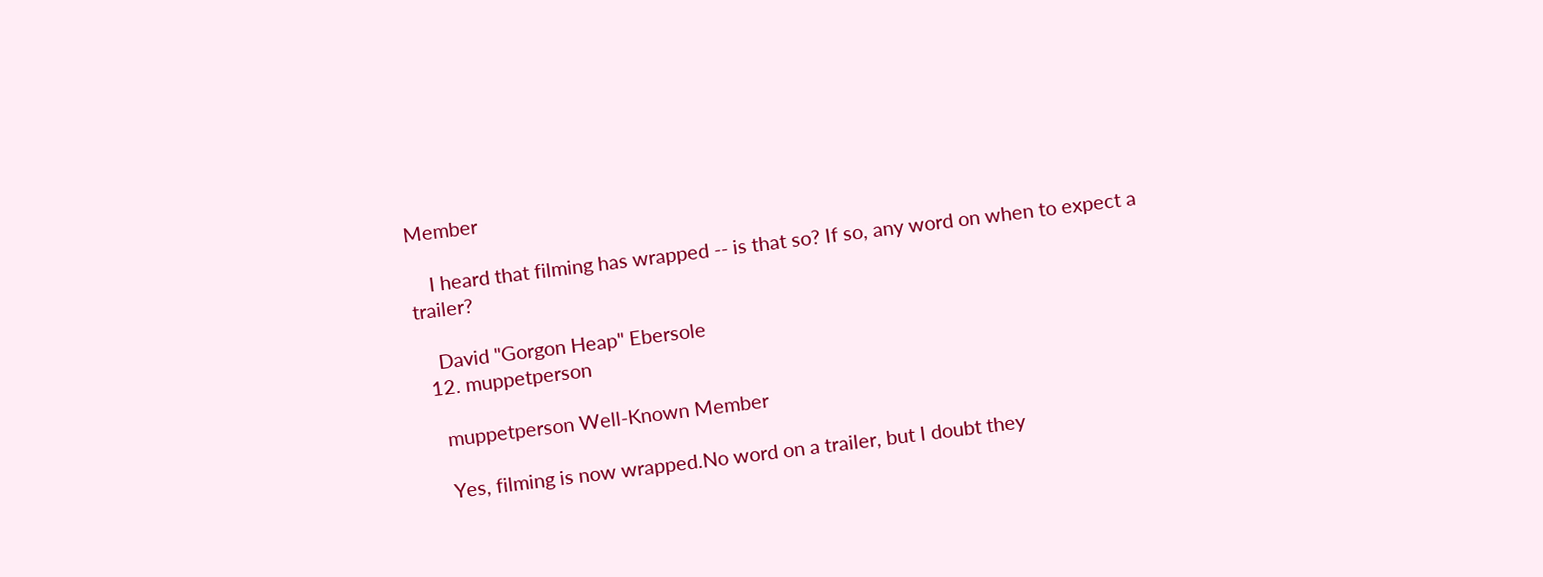Member

    I heard that filming has wrapped -- is that so? If so, any word on when to expect a trailer?

    David "Gorgon Heap" Ebersole
  12. muppetperson

    muppetperson Well-Known Member

    Yes, filming is now wrapped.No word on a trailer, but I doubt they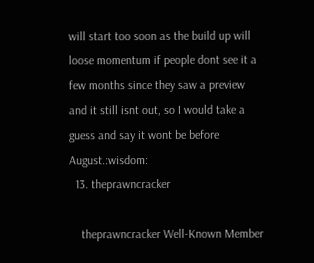will start too soon as the build up will loose momentum if people dont see it a few months since they saw a preview and it still isnt out, so I would take a guess and say it wont be before August.:wisdom:
  13. theprawncracker

    theprawncracker Well-Known Member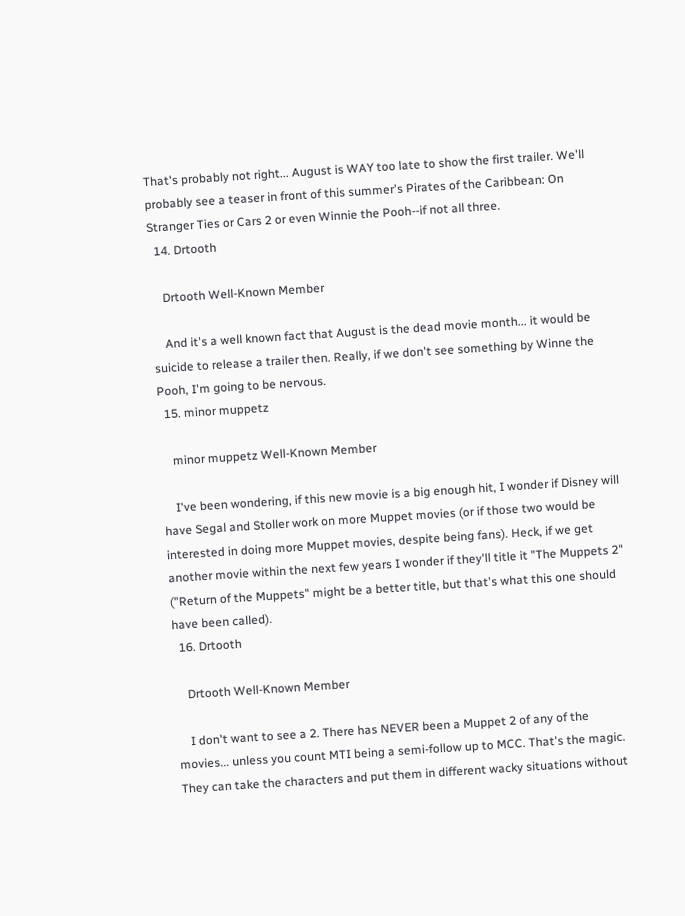That's probably not right... August is WAY too late to show the first trailer. We'll probably see a teaser in front of this summer's Pirates of the Caribbean: On Stranger Ties or Cars 2 or even Winnie the Pooh--if not all three.
  14. Drtooth

    Drtooth Well-Known Member

    And it's a well known fact that August is the dead movie month... it would be suicide to release a trailer then. Really, if we don't see something by Winne the Pooh, I'm going to be nervous.
  15. minor muppetz

    minor muppetz Well-Known Member

    I've been wondering, if this new movie is a big enough hit, I wonder if Disney will have Segal and Stoller work on more Muppet movies (or if those two would be interested in doing more Muppet movies, despite being fans). Heck, if we get another movie within the next few years I wonder if they'll title it "The Muppets 2" ("Return of the Muppets" might be a better title, but that's what this one should have been called).
  16. Drtooth

    Drtooth Well-Known Member

    I don't want to see a 2. There has NEVER been a Muppet 2 of any of the movies... unless you count MTI being a semi-follow up to MCC. That's the magic. They can take the characters and put them in different wacky situations without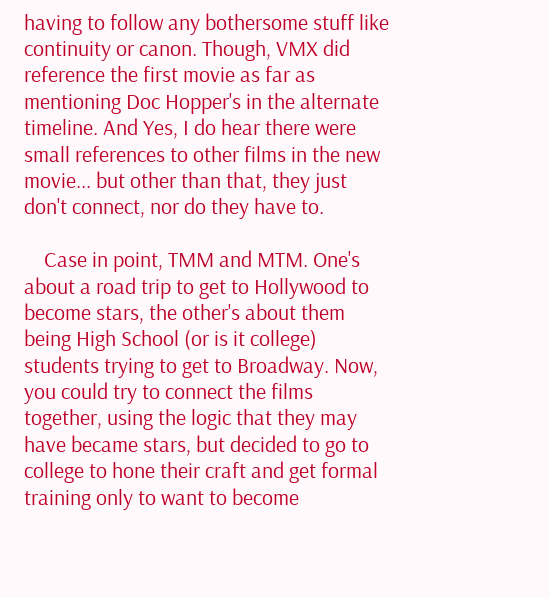having to follow any bothersome stuff like continuity or canon. Though, VMX did reference the first movie as far as mentioning Doc Hopper's in the alternate timeline. And Yes, I do hear there were small references to other films in the new movie... but other than that, they just don't connect, nor do they have to.

    Case in point, TMM and MTM. One's about a road trip to get to Hollywood to become stars, the other's about them being High School (or is it college) students trying to get to Broadway. Now, you could try to connect the films together, using the logic that they may have became stars, but decided to go to college to hone their craft and get formal training only to want to become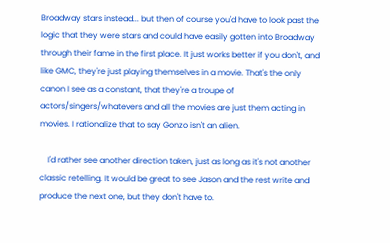Broadway stars instead... but then of course you'd have to look past the logic that they were stars and could have easily gotten into Broadway through their fame in the first place. It just works better if you don't, and like GMC, they're just playing themselves in a movie. That's the only canon I see as a constant, that they're a troupe of actors/singers/whatevers and all the movies are just them acting in movies. I rationalize that to say Gonzo isn't an alien.

    I'd rather see another direction taken, just as long as it's not another classic retelling. It would be great to see Jason and the rest write and produce the next one, but they don't have to.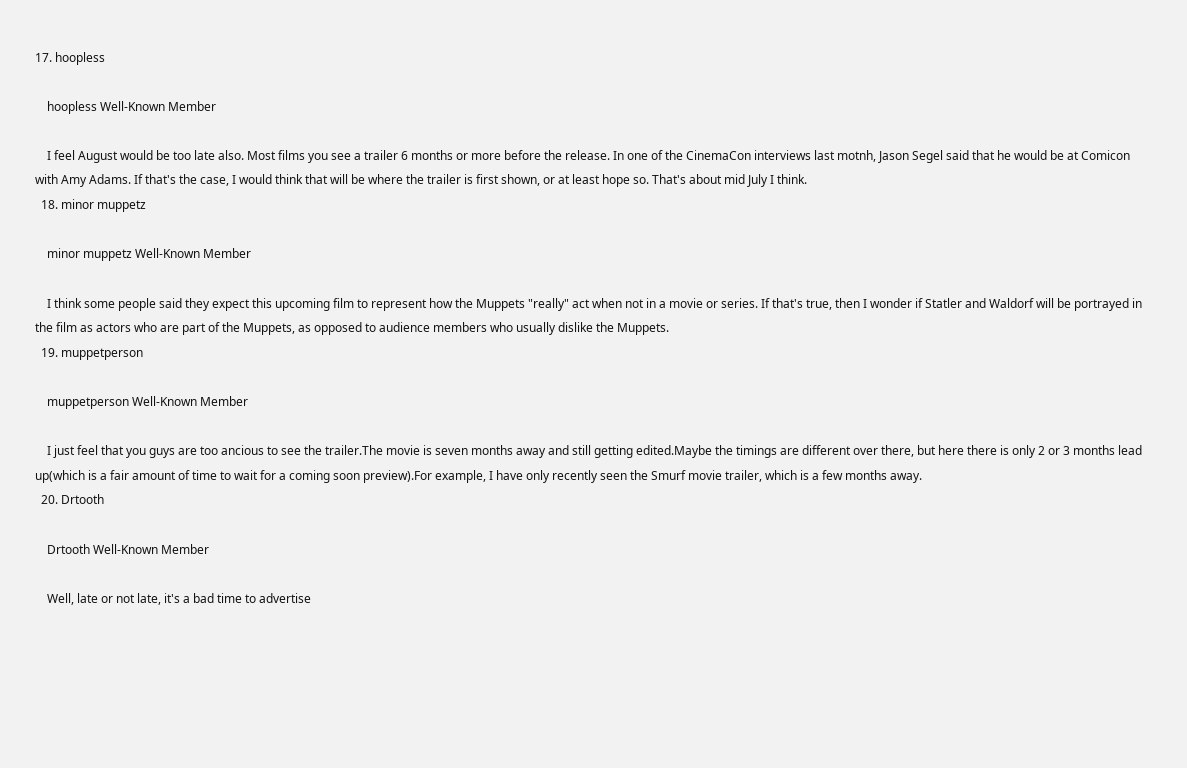17. hoopless

    hoopless Well-Known Member

    I feel August would be too late also. Most films you see a trailer 6 months or more before the release. In one of the CinemaCon interviews last motnh, Jason Segel said that he would be at Comicon with Amy Adams. If that's the case, I would think that will be where the trailer is first shown, or at least hope so. That's about mid July I think.
  18. minor muppetz

    minor muppetz Well-Known Member

    I think some people said they expect this upcoming film to represent how the Muppets "really" act when not in a movie or series. If that's true, then I wonder if Statler and Waldorf will be portrayed in the film as actors who are part of the Muppets, as opposed to audience members who usually dislike the Muppets.
  19. muppetperson

    muppetperson Well-Known Member

    I just feel that you guys are too ancious to see the trailer.The movie is seven months away and still getting edited.Maybe the timings are different over there, but here there is only 2 or 3 months lead up(which is a fair amount of time to wait for a coming soon preview).For example, I have only recently seen the Smurf movie trailer, which is a few months away.
  20. Drtooth

    Drtooth Well-Known Member

    Well, late or not late, it's a bad time to advertise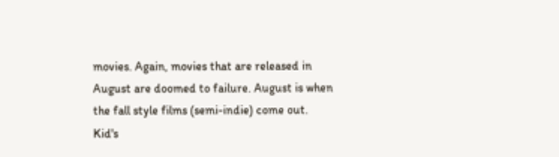movies. Again, movies that are released in August are doomed to failure. August is when the fall style films (semi-indie) come out. Kid's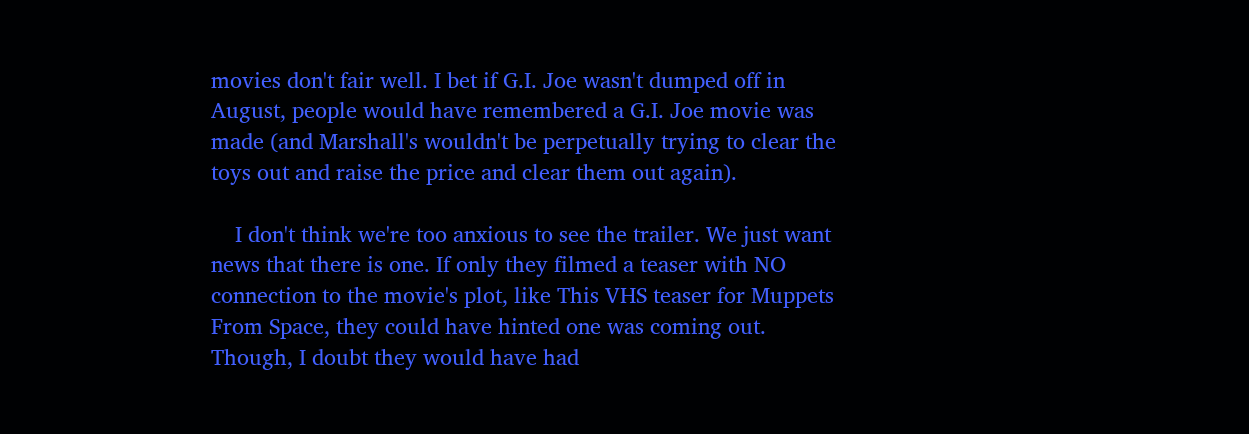movies don't fair well. I bet if G.I. Joe wasn't dumped off in August, people would have remembered a G.I. Joe movie was made (and Marshall's wouldn't be perpetually trying to clear the toys out and raise the price and clear them out again).

    I don't think we're too anxious to see the trailer. We just want news that there is one. If only they filmed a teaser with NO connection to the movie's plot, like This VHS teaser for Muppets From Space, they could have hinted one was coming out. Though, I doubt they would have had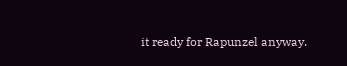it ready for Rapunzel anyway.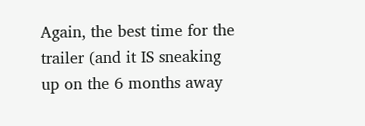Again, the best time for the trailer (and it IS sneaking up on the 6 months away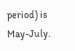period) is May-July.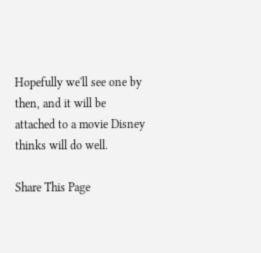Hopefully we'll see one by then, and it will be attached to a movie Disney thinks will do well.

Share This Page